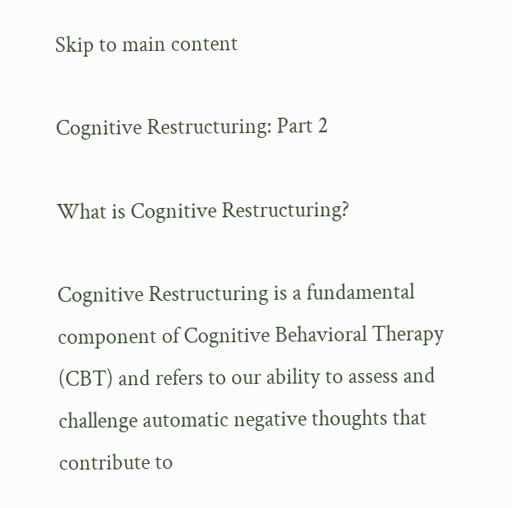Skip to main content

Cognitive Restructuring: Part 2

What is Cognitive Restructuring?

Cognitive Restructuring is a fundamental component of Cognitive Behavioral Therapy (CBT) and refers to our ability to assess and challenge automatic negative thoughts that contribute to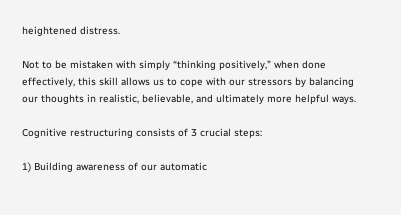heightened distress.

Not to be mistaken with simply “thinking positively,” when done effectively, this skill allows us to cope with our stressors by balancing our thoughts in realistic, believable, and ultimately more helpful ways.

Cognitive restructuring consists of 3 crucial steps:

1) Building awareness of our automatic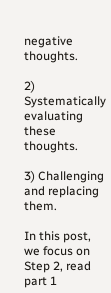negative thoughts.

2) Systematically evaluating these thoughts.

3) Challenging and replacing them.

In this post, we focus on Step 2, read part 1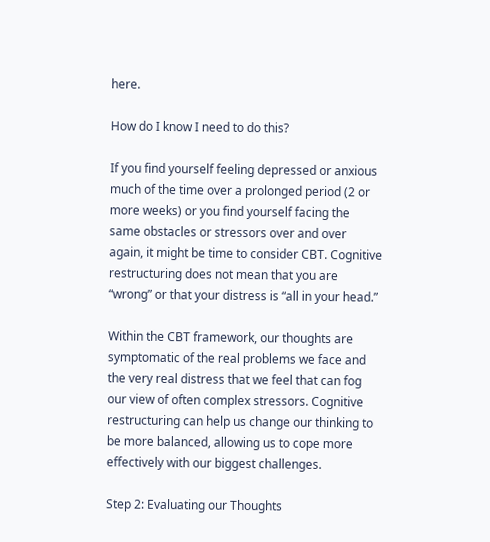here.

How do I know I need to do this?

If you find yourself feeling depressed or anxious much of the time over a prolonged period (2 or more weeks) or you find yourself facing the same obstacles or stressors over and over again, it might be time to consider CBT. Cognitive restructuring does not mean that you are “wrong” or that your distress is “all in your head.”

Within the CBT framework, our thoughts are symptomatic of the real problems we face and the very real distress that we feel that can fog our view of often complex stressors. Cognitive restructuring can help us change our thinking to be more balanced, allowing us to cope more effectively with our biggest challenges.

Step 2: Evaluating our Thoughts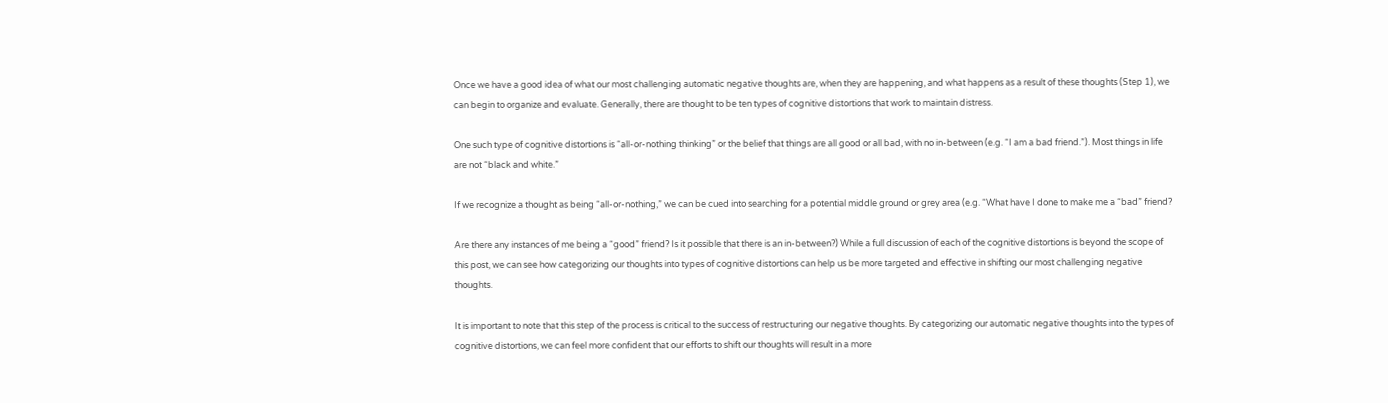Once we have a good idea of what our most challenging automatic negative thoughts are, when they are happening, and what happens as a result of these thoughts (Step 1), we can begin to organize and evaluate. Generally, there are thought to be ten types of cognitive distortions that work to maintain distress.

One such type of cognitive distortions is “all-or-nothing thinking” or the belief that things are all good or all bad, with no in-between (e.g. “I am a bad friend.”). Most things in life are not “black and white.”

If we recognize a thought as being “all-or-nothing,” we can be cued into searching for a potential middle ground or grey area (e.g. “What have I done to make me a “bad” friend?

Are there any instances of me being a “good” friend? Is it possible that there is an in-between?) While a full discussion of each of the cognitive distortions is beyond the scope of this post, we can see how categorizing our thoughts into types of cognitive distortions can help us be more targeted and effective in shifting our most challenging negative thoughts.

It is important to note that this step of the process is critical to the success of restructuring our negative thoughts. By categorizing our automatic negative thoughts into the types of cognitive distortions, we can feel more confident that our efforts to shift our thoughts will result in a more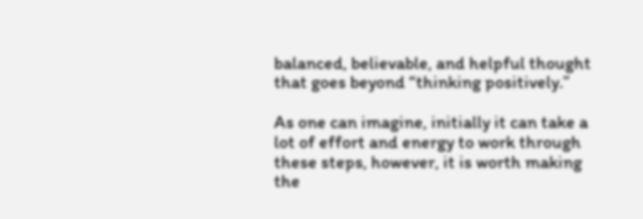balanced, believable, and helpful thought that goes beyond “thinking positively.”

As one can imagine, initially it can take a lot of effort and energy to work through these steps, however, it is worth making the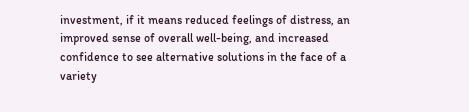investment, if it means reduced feelings of distress, an improved sense of overall well-being, and increased confidence to see alternative solutions in the face of a variety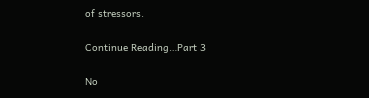of stressors.

Continue Reading…Part 3

No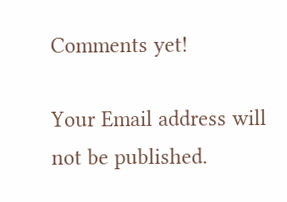Comments yet!

Your Email address will not be published.